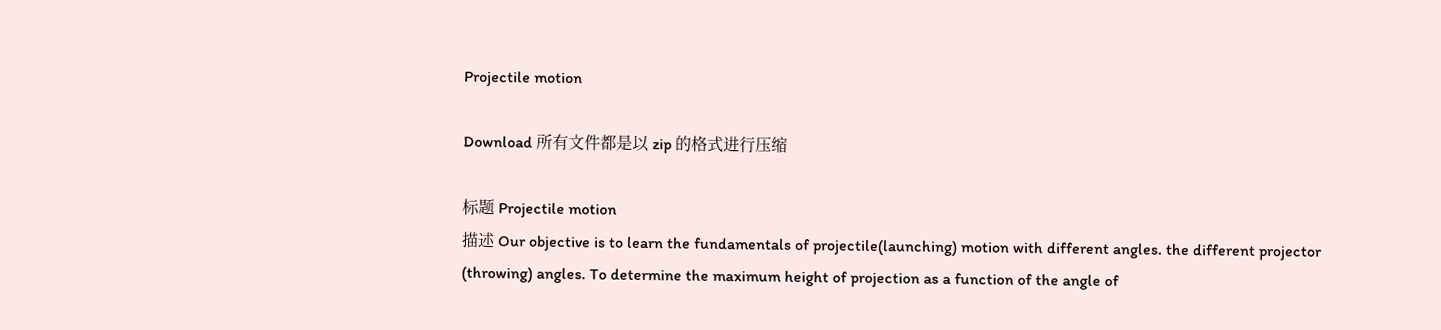Projectile motion

Download 所有文件都是以 zip 的格式进行压缩

标题 Projectile motion
描述 Our objective is to learn the fundamentals of projectile(launching) motion with different angles. the different projector (throwing) angles. To determine the maximum height of projection as a function of the angle of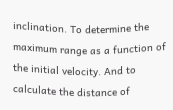inclination. To determine the maximum range as a function of the initial velocity. And to calculate the distance of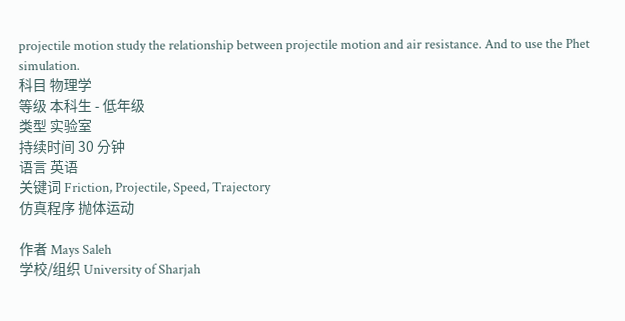projectile motion study the relationship between projectile motion and air resistance. And to use the Phet simulation.
科目 物理学
等级 本科生 - 低年级
类型 实验室
持续时间 30 分钟
语言 英语
关键词 Friction, Projectile, Speed, Trajectory
仿真程序 抛体运动

作者 Mays Saleh
学校/组织 University of Sharjah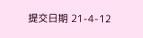提交日期 21-4-12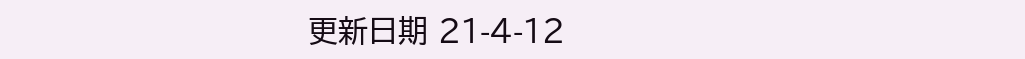更新日期 21-4-12